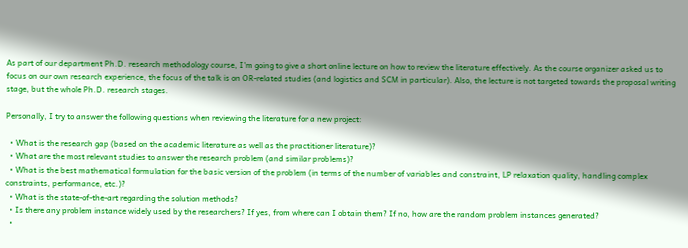As part of our department Ph.D. research methodology course, I'm going to give a short online lecture on how to review the literature effectively. As the course organizer asked us to focus on our own research experience, the focus of the talk is on OR-related studies (and logistics and SCM in particular). Also, the lecture is not targeted towards the proposal writing stage, but the whole Ph.D. research stages.

Personally, I try to answer the following questions when reviewing the literature for a new project:

  • What is the research gap (based on the academic literature as well as the practitioner literature)?
  • What are the most relevant studies to answer the research problem (and similar problems)?
  • What is the best mathematical formulation for the basic version of the problem (in terms of the number of variables and constraint, LP relaxation quality, handling complex constraints, performance, etc.)?
  • What is the state-of-the-art regarding the solution methods?
  • Is there any problem instance widely used by the researchers? If yes, from where can I obtain them? If no, how are the random problem instances generated?
  •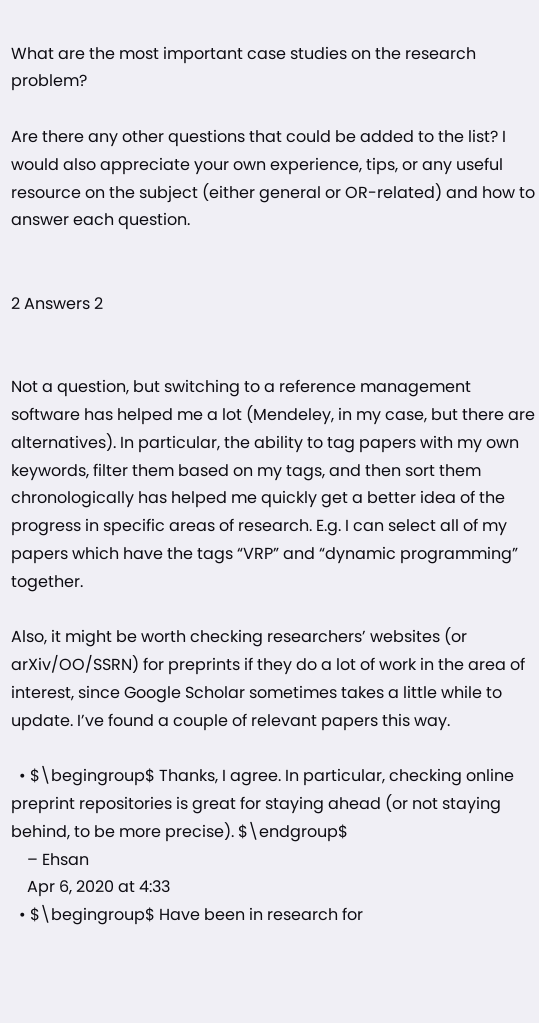What are the most important case studies on the research problem?

Are there any other questions that could be added to the list? I would also appreciate your own experience, tips, or any useful resource on the subject (either general or OR-related) and how to answer each question.


2 Answers 2


Not a question, but switching to a reference management software has helped me a lot (Mendeley, in my case, but there are alternatives). In particular, the ability to tag papers with my own keywords, filter them based on my tags, and then sort them chronologically has helped me quickly get a better idea of the progress in specific areas of research. E.g. I can select all of my papers which have the tags “VRP” and “dynamic programming” together.

Also, it might be worth checking researchers’ websites (or arXiv/OO/SSRN) for preprints if they do a lot of work in the area of interest, since Google Scholar sometimes takes a little while to update. I’ve found a couple of relevant papers this way.

  • $\begingroup$ Thanks, I agree. In particular, checking online preprint repositories is great for staying ahead (or not staying behind, to be more precise). $\endgroup$
    – Ehsan
    Apr 6, 2020 at 4:33
  • $\begingroup$ Have been in research for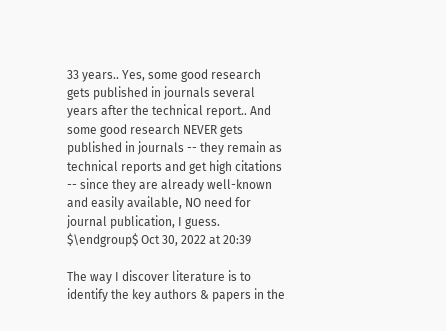33 years.. Yes, some good research gets published in journals several years after the technical report.. And some good research NEVER gets published in journals -- they remain as technical reports and get high citations -- since they are already well-known and easily available, NO need for journal publication, I guess. $\endgroup$ Oct 30, 2022 at 20:39

The way I discover literature is to identify the key authors & papers in the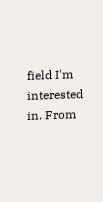field I'm interested in. From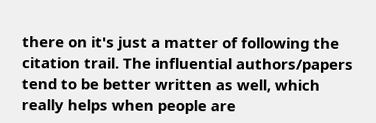there on it's just a matter of following the citation trail. The influential authors/papers tend to be better written as well, which really helps when people are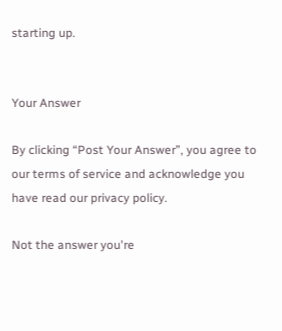starting up.


Your Answer

By clicking “Post Your Answer”, you agree to our terms of service and acknowledge you have read our privacy policy.

Not the answer you're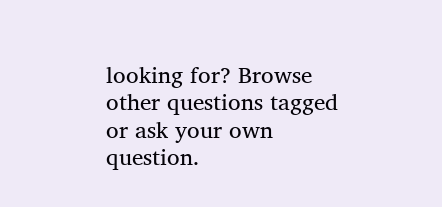looking for? Browse other questions tagged or ask your own question.